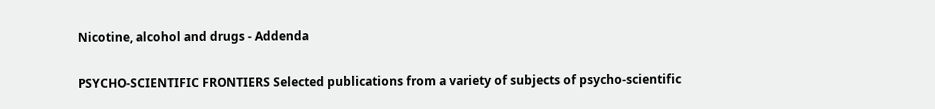Nicotine, alcohol and drugs - Addenda

PSYCHO-SCIENTIFIC FRONTIERS Selected publications from a variety of subjects of psycho-scientific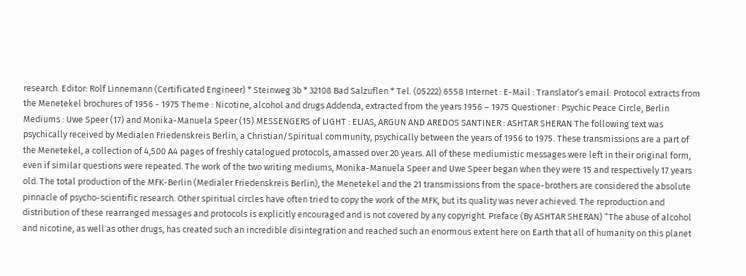research. Editor: Rolf Linnemann (Certificated Engineer) * Steinweg 3b * 32108 Bad Salzuflen * Tel. (05222) 6558 Internet : E-Mail : Translator’s email: Protocol extracts from the Menetekel brochures of 1956 - 1975 Theme : Nicotine, alcohol and drugs Addenda, extracted from the years 1956 – 1975 Questioner : Psychic Peace Circle, Berlin Mediums : Uwe Speer (17) and Monika-Manuela Speer (15) MESSENGERS of LIGHT : ELIAS, ARGUN AND AREDOS SANTINER : ASHTAR SHERAN The following text was psychically received by Medialen Friedenskreis Berlin, a Christian/Spiritual community, psychically between the years of 1956 to 1975. These transmissions are a part of the Menetekel, a collection of 4,500 A4 pages of freshly catalogued protocols, amassed over 20 years. All of these mediumistic messages were left in their original form, even if similar questions were repeated. The work of the two writing mediums, Monika-Manuela Speer and Uwe Speer began when they were 15 and respectively 17 years old. The total production of the MFK-Berlin (Medialer Friedenskreis Berlin), the Menetekel and the 21 transmissions from the space-brothers are considered the absolute pinnacle of psycho-scientific research. Other spiritual circles have often tried to copy the work of the MFK, but its quality was never achieved. The reproduction and distribution of these rearranged messages and protocols is explicitly encouraged and is not covered by any copyright. Preface (By ASHTAR SHERAN) “The abuse of alcohol and nicotine, as well as other drugs, has created such an incredible disintegration and reached such an enormous extent here on Earth that all of humanity on this planet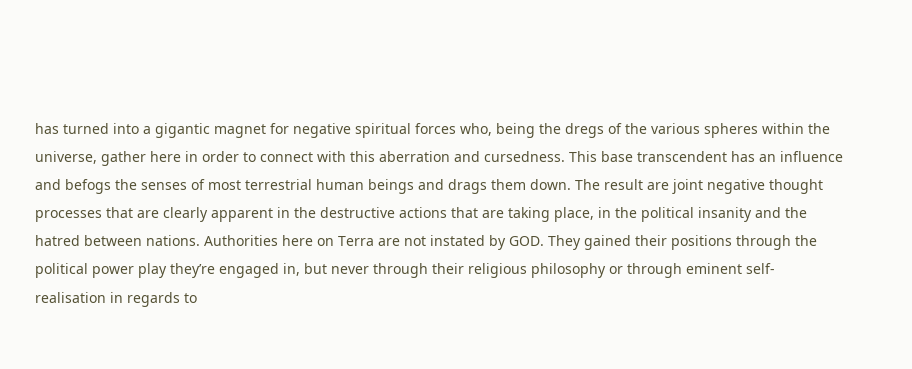has turned into a gigantic magnet for negative spiritual forces who, being the dregs of the various spheres within the universe, gather here in order to connect with this aberration and cursedness. This base transcendent has an influence and befogs the senses of most terrestrial human beings and drags them down. The result are joint negative thought processes that are clearly apparent in the destructive actions that are taking place, in the political insanity and the hatred between nations. Authorities here on Terra are not instated by GOD. They gained their positions through the political power play they’re engaged in, but never through their religious philosophy or through eminent self- realisation in regards to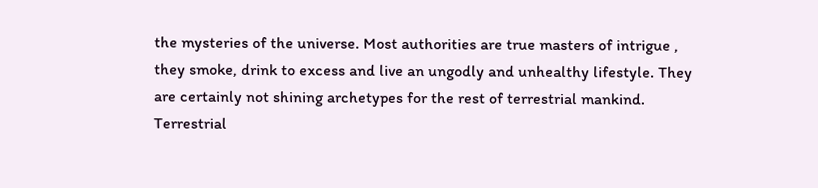the mysteries of the universe. Most authorities are true masters of intrigue , they smoke, drink to excess and live an ungodly and unhealthy lifestyle. They are certainly not shining archetypes for the rest of terrestrial mankind. Terrestrial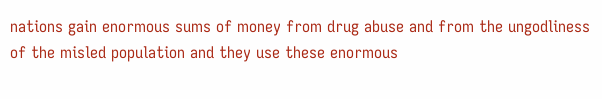nations gain enormous sums of money from drug abuse and from the ungodliness of the misled population and they use these enormous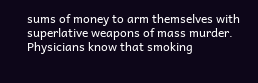sums of money to arm themselves with superlative weapons of mass murder. Physicians know that smoking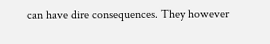can have dire consequences. They however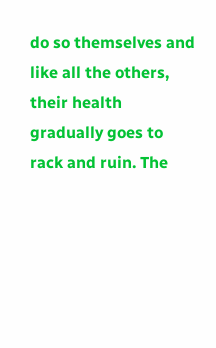do so themselves and like all the others, their health gradually goes to rack and ruin. The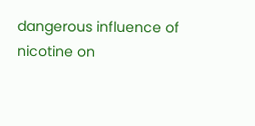dangerous influence of nicotine on